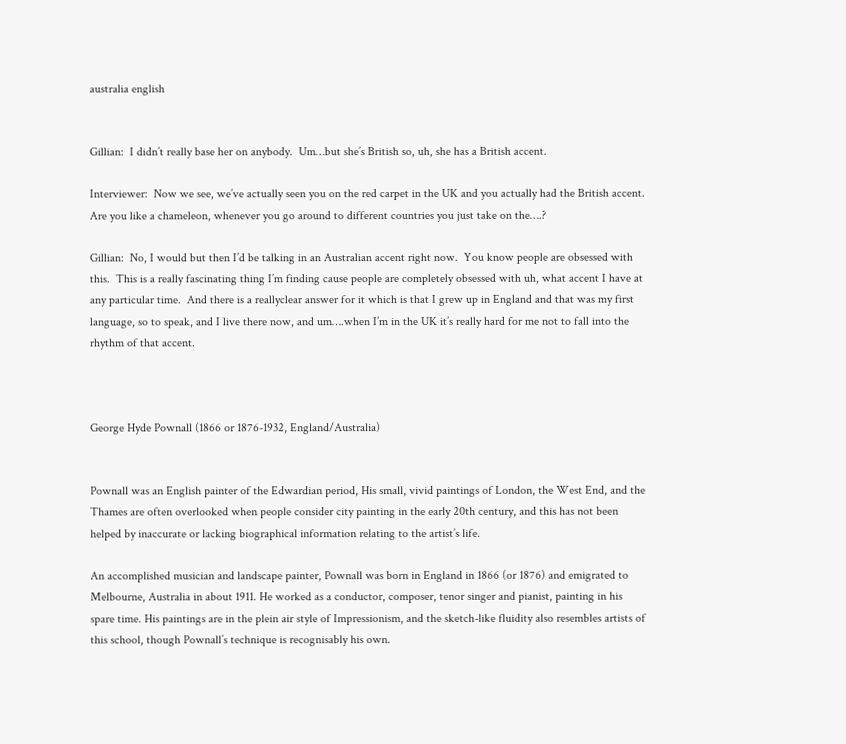australia english


Gillian:  I didn’t really base her on anybody.  Um…but she’s British so, uh, she has a British accent.

Interviewer:  Now we see, we’ve actually seen you on the red carpet in the UK and you actually had the British accent.  Are you like a chameleon, whenever you go around to different countries you just take on the….?

Gillian:  No, I would but then I’d be talking in an Australian accent right now.  You know people are obsessed with this.  This is a really fascinating thing I’m finding cause people are completely obsessed with uh, what accent I have at any particular time.  And there is a reallyclear answer for it which is that I grew up in England and that was my first language, so to speak, and I live there now, and um….when I’m in the UK it’s really hard for me not to fall into the rhythm of that accent.



George Hyde Pownall (1866 or 1876-1932, England/Australia)


Pownall was an English painter of the Edwardian period, His small, vivid paintings of London, the West End, and the Thames are often overlooked when people consider city painting in the early 20th century, and this has not been helped by inaccurate or lacking biographical information relating to the artist’s life.

An accomplished musician and landscape painter, Pownall was born in England in 1866 (or 1876) and emigrated to Melbourne, Australia in about 1911. He worked as a conductor, composer, tenor singer and pianist, painting in his spare time. His paintings are in the plein air style of Impressionism, and the sketch-like fluidity also resembles artists of this school, though Pownall’s technique is recognisably his own.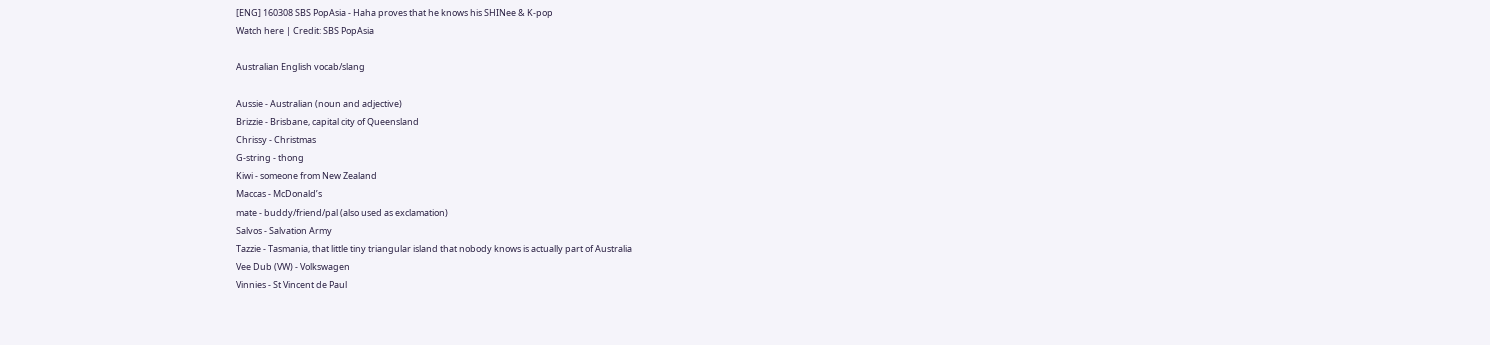[ENG] 160308 SBS PopAsia - Haha proves that he knows his SHINee & K-pop
Watch here | Credit: SBS PopAsia

Australian English vocab/slang

Aussie - Australian (noun and adjective)
Brizzie - Brisbane, capital city of Queensland
Chrissy - Christmas
G-string - thong
Kiwi - someone from New Zealand
Maccas - McDonald’s
mate - buddy/friend/pal (also used as exclamation)
Salvos - Salvation Army
Tazzie - Tasmania, that little tiny triangular island that nobody knows is actually part of Australia
Vee Dub (VW) - Volkswagen
Vinnies - St Vincent de Paul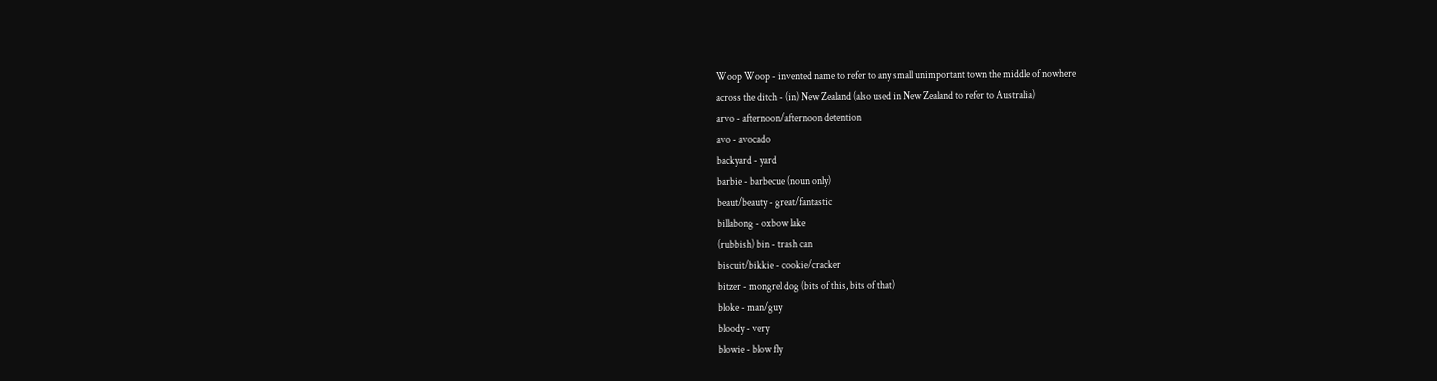Woop Woop - invented name to refer to any small unimportant town the middle of nowhere
across the ditch - (in) New Zealand (also used in New Zealand to refer to Australia)
arvo - afternoon/afternoon detention
avo - avocado
backyard - yard
barbie - barbecue (noun only)
beaut/beauty - great/fantastic
billabong - oxbow lake
(rubbish) bin - trash can
biscuit/bikkie - cookie/cracker
bitzer - mongrel dog (bits of this, bits of that)
bloke - man/guy
bloody - very
blowie - blow fly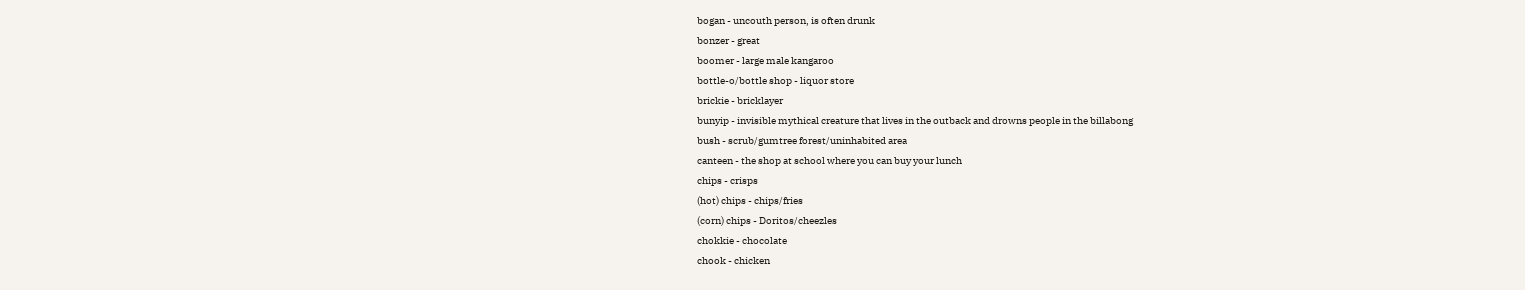bogan - uncouth person, is often drunk
bonzer - great
boomer - large male kangaroo
bottle-o/bottle shop - liquor store
brickie - bricklayer
bunyip - invisible mythical creature that lives in the outback and drowns people in the billabong
bush - scrub/gumtree forest/uninhabited area
canteen - the shop at school where you can buy your lunch
chips - crisps
(hot) chips - chips/fries
(corn) chips - Doritos/cheezles
chokkie - chocolate
chook - chicken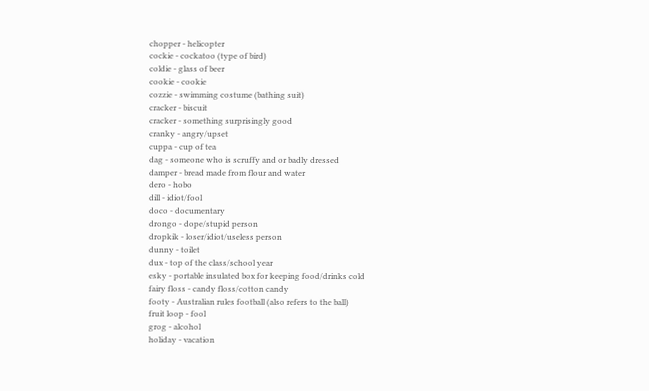chopper - helicopter
cockie - cockatoo (type of bird)
coldie - glass of beer
cookie - cookie
cozzie - swimming costume (bathing suit)
cracker - biscuit
cracker - something surprisingly good
cranky - angry/upset
cuppa - cup of tea
dag - someone who is scruffy and or badly dressed
damper - bread made from flour and water
dero - hobo
dill - idiot/fool
doco - documentary
drongo - dope/stupid person
dropkik - loser/idiot/useless person
dunny - toilet
dux - top of the class/school year
esky - portable insulated box for keeping food/drinks cold
fairy floss - candy floss/cotton candy
footy - Australian rules football (also refers to the ball)
fruit loop - fool
grog - alcohol
holiday - vacation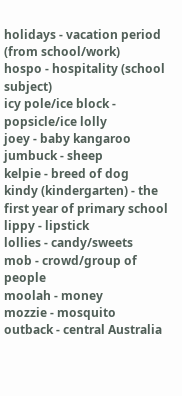holidays - vacation period (from school/work)
hospo - hospitality (school subject)
icy pole/ice block - popsicle/ice lolly
joey - baby kangaroo
jumbuck - sheep
kelpie - breed of dog
kindy (kindergarten) - the first year of primary school
lippy - lipstick
lollies - candy/sweets
mob - crowd/group of people
moolah - money
mozzie - mosquito
outback - central Australia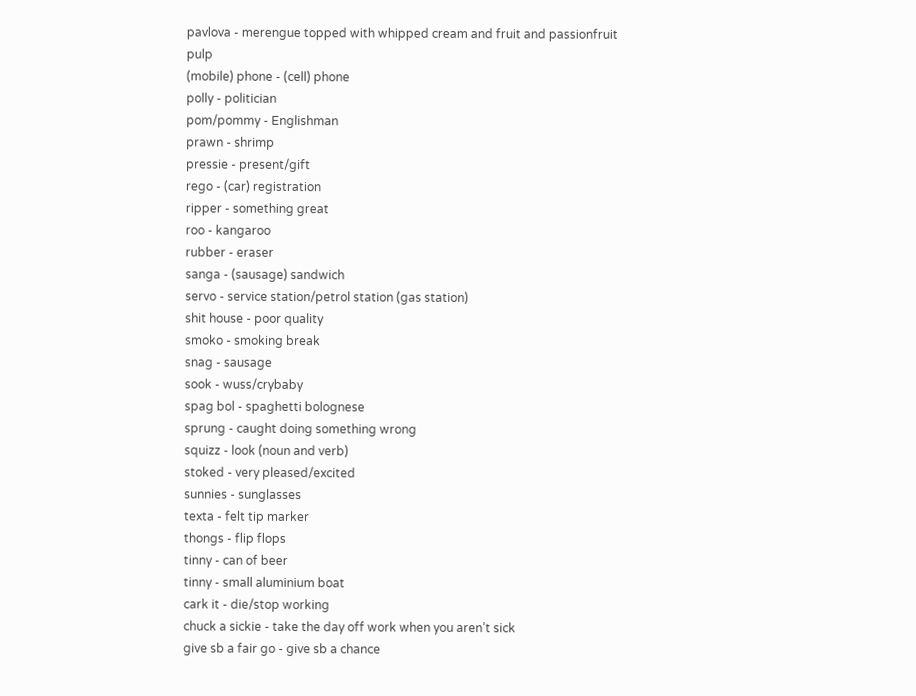pavlova - merengue topped with whipped cream and fruit and passionfruit pulp
(mobile) phone - (cell) phone
polly - politician
pom/pommy - Englishman
prawn - shrimp
pressie - present/gift
rego - (car) registration
ripper - something great
roo - kangaroo
rubber - eraser
sanga - (sausage) sandwich
servo - service station/petrol station (gas station)
shit house - poor quality
smoko - smoking break
snag - sausage
sook - wuss/crybaby
spag bol - spaghetti bolognese
sprung - caught doing something wrong
squizz - look (noun and verb)
stoked - very pleased/excited
sunnies - sunglasses
texta - felt tip marker
thongs - flip flops
tinny - can of beer
tinny - small aluminium boat
cark it - die/stop working
chuck a sickie - take the day off work when you aren’t sick
give sb a fair go - give sb a chance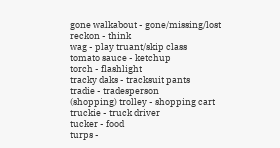gone walkabout - gone/missing/lost
reckon - think
wag - play truant/skip class
tomato sauce - ketchup
torch - flashlight
tracky daks - tracksuit pants
tradie - tradesperson
(shopping) trolley - shopping cart
truckie - truck driver
tucker - food
turps -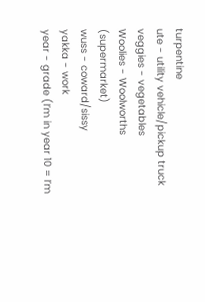turpentine
ute - utility vehicle/pickup truck
veggies - vegetables
Woolies - Woolworths (supermarket)
wuss - coward/sissy
yakka - work
year - grade (I’m in year 10 = I’m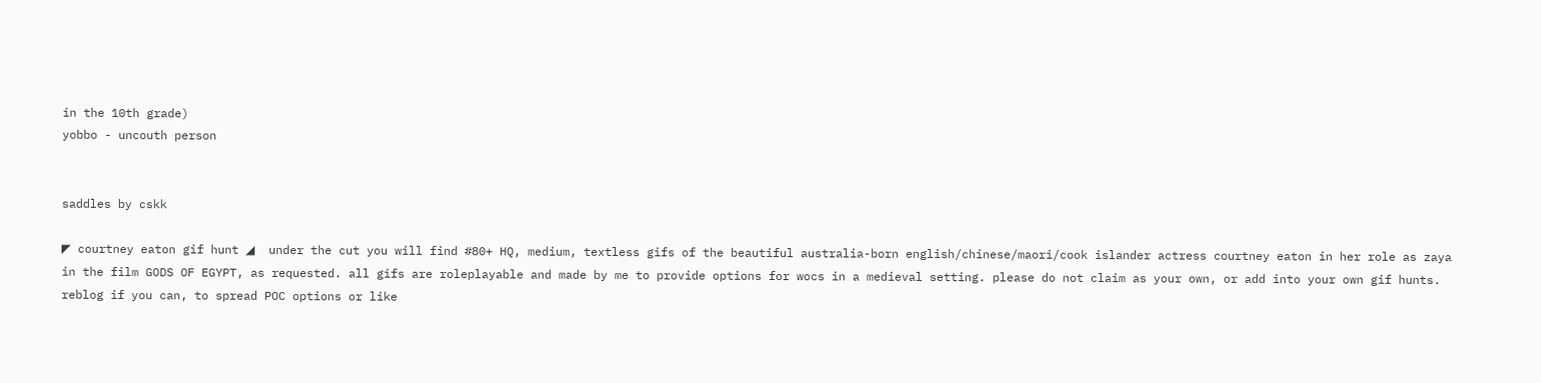in the 10th grade)
yobbo - uncouth person


saddles by cskk

◤ courtney eaton gif hunt ◢  under the cut you will find #80+ HQ, medium, textless gifs of the beautiful australia-born english/chinese/maori/cook islander actress courtney eaton in her role as zaya in the film GODS OF EGYPT, as requested. all gifs are roleplayable and made by me to provide options for wocs in a medieval setting. please do not claim as your own, or add into your own gif hunts. reblog if you can, to spread POC options or like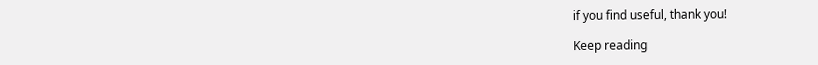if you find useful, thank you!

Keep reading